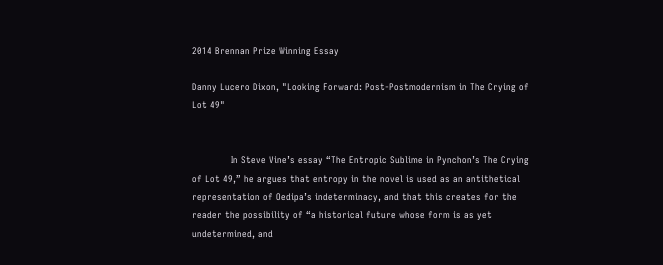2014 Brennan Prize Winning Essay

Danny Lucero Dixon, "Looking Forward: Post-Postmodernism in The Crying of Lot 49"


             In Steve Vine’s essay “The Entropic Sublime in Pynchon’s The Crying of Lot 49,” he argues that entropy in the novel is used as an antithetical representation of Oedipa’s indeterminacy, and that this creates for the reader the possibility of “a historical future whose form is as yet undetermined, and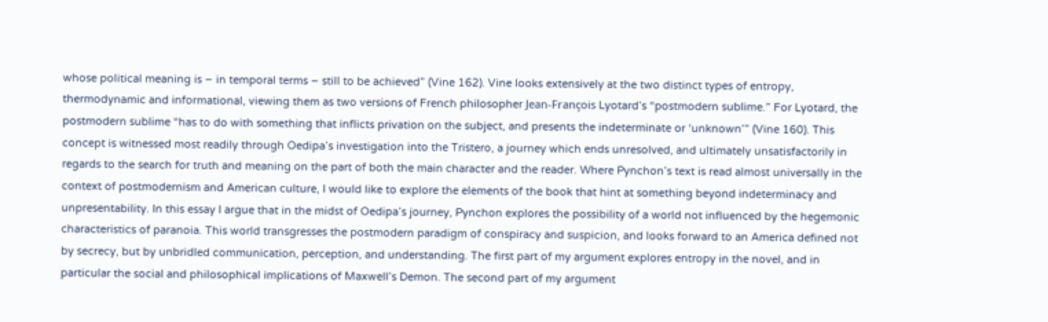whose political meaning is – in temporal terms – still to be achieved” (Vine 162). Vine looks extensively at the two distinct types of entropy, thermodynamic and informational, viewing them as two versions of French philosopher Jean-François Lyotard’s “postmodern sublime.” For Lyotard, the postmodern sublime “has to do with something that inflicts privation on the subject, and presents the indeterminate or ‘unknown’” (Vine 160). This concept is witnessed most readily through Oedipa’s investigation into the Tristero, a journey which ends unresolved, and ultimately unsatisfactorily in regards to the search for truth and meaning on the part of both the main character and the reader. Where Pynchon’s text is read almost universally in the context of postmodernism and American culture, I would like to explore the elements of the book that hint at something beyond indeterminacy and unpresentability. In this essay I argue that in the midst of Oedipa’s journey, Pynchon explores the possibility of a world not influenced by the hegemonic characteristics of paranoia. This world transgresses the postmodern paradigm of conspiracy and suspicion, and looks forward to an America defined not by secrecy, but by unbridled communication, perception, and understanding. The first part of my argument explores entropy in the novel, and in particular the social and philosophical implications of Maxwell’s Demon. The second part of my argument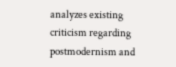analyzes existing criticism regarding postmodernism and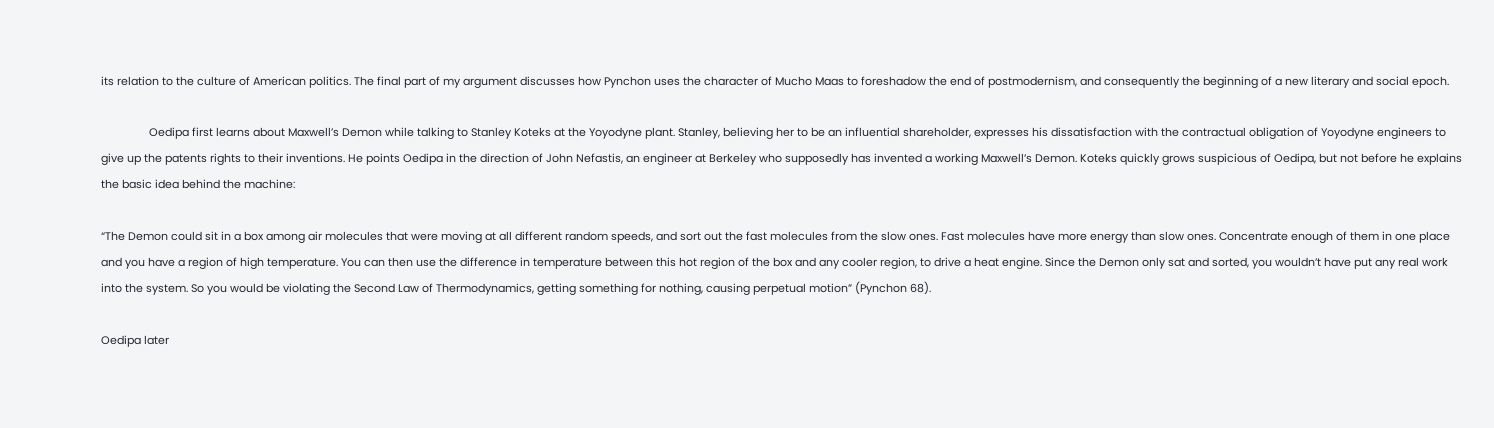its relation to the culture of American politics. The final part of my argument discusses how Pynchon uses the character of Mucho Maas to foreshadow the end of postmodernism, and consequently the beginning of a new literary and social epoch.

                Oedipa first learns about Maxwell’s Demon while talking to Stanley Koteks at the Yoyodyne plant. Stanley, believing her to be an influential shareholder, expresses his dissatisfaction with the contractual obligation of Yoyodyne engineers to give up the patents rights to their inventions. He points Oedipa in the direction of John Nefastis, an engineer at Berkeley who supposedly has invented a working Maxwell’s Demon. Koteks quickly grows suspicious of Oedipa, but not before he explains the basic idea behind the machine:

“The Demon could sit in a box among air molecules that were moving at all different random speeds, and sort out the fast molecules from the slow ones. Fast molecules have more energy than slow ones. Concentrate enough of them in one place and you have a region of high temperature. You can then use the difference in temperature between this hot region of the box and any cooler region, to drive a heat engine. Since the Demon only sat and sorted, you wouldn’t have put any real work into the system. So you would be violating the Second Law of Thermodynamics, getting something for nothing, causing perpetual motion” (Pynchon 68).

Oedipa later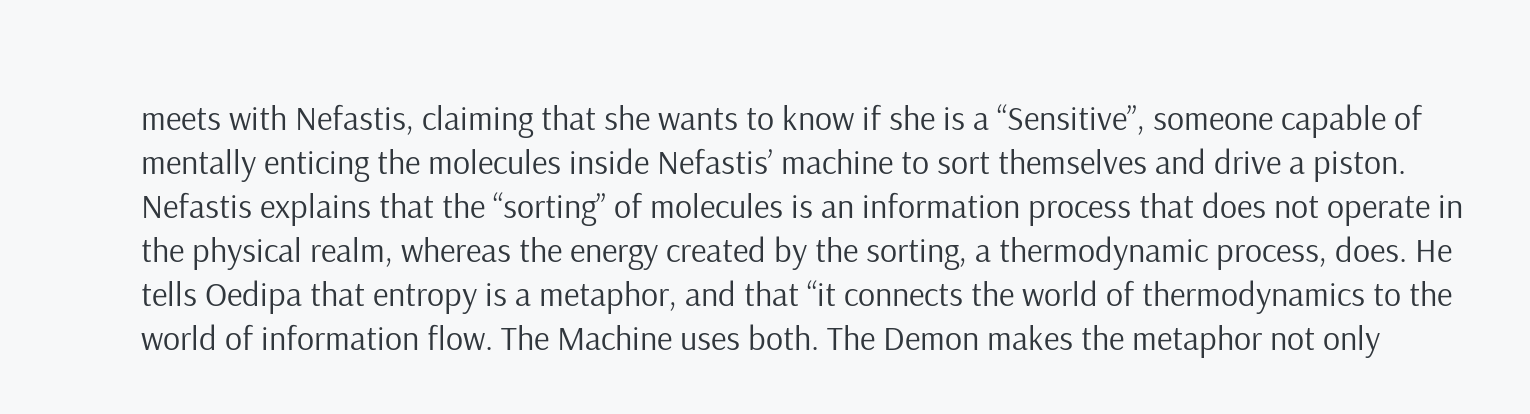meets with Nefastis, claiming that she wants to know if she is a “Sensitive”, someone capable of mentally enticing the molecules inside Nefastis’ machine to sort themselves and drive a piston. Nefastis explains that the “sorting” of molecules is an information process that does not operate in the physical realm, whereas the energy created by the sorting, a thermodynamic process, does. He tells Oedipa that entropy is a metaphor, and that “it connects the world of thermodynamics to the world of information flow. The Machine uses both. The Demon makes the metaphor not only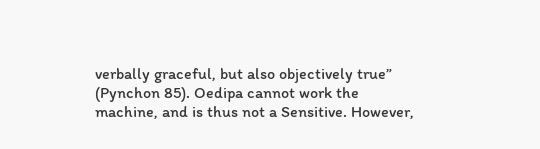verbally graceful, but also objectively true” (Pynchon 85). Oedipa cannot work the machine, and is thus not a Sensitive. However,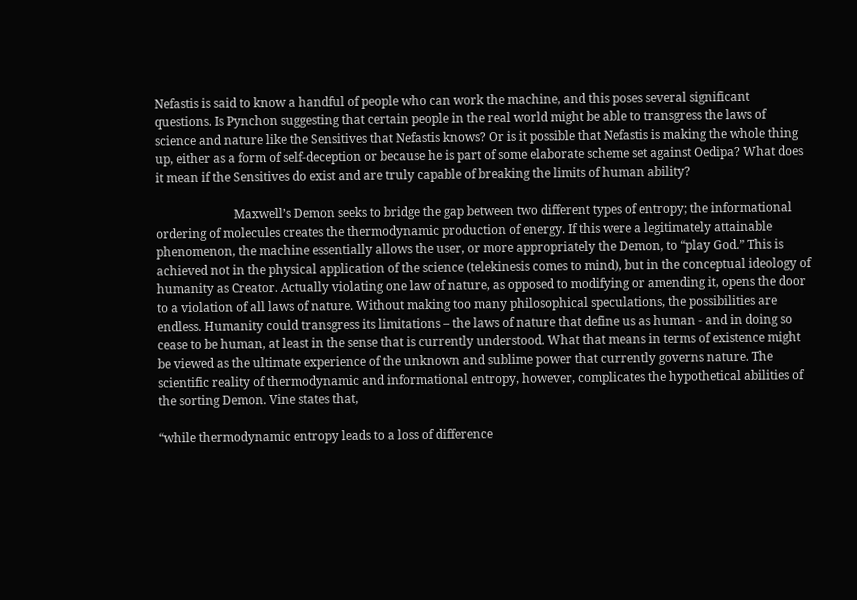Nefastis is said to know a handful of people who can work the machine, and this poses several significant questions. Is Pynchon suggesting that certain people in the real world might be able to transgress the laws of science and nature like the Sensitives that Nefastis knows? Or is it possible that Nefastis is making the whole thing up, either as a form of self-deception or because he is part of some elaborate scheme set against Oedipa? What does it mean if the Sensitives do exist and are truly capable of breaking the limits of human ability?

                          Maxwell’s Demon seeks to bridge the gap between two different types of entropy; the informational ordering of molecules creates the thermodynamic production of energy. If this were a legitimately attainable phenomenon, the machine essentially allows the user, or more appropriately the Demon, to “play God.” This is achieved not in the physical application of the science (telekinesis comes to mind), but in the conceptual ideology of humanity as Creator. Actually violating one law of nature, as opposed to modifying or amending it, opens the door to a violation of all laws of nature. Without making too many philosophical speculations, the possibilities are endless. Humanity could transgress its limitations – the laws of nature that define us as human - and in doing so cease to be human, at least in the sense that is currently understood. What that means in terms of existence might be viewed as the ultimate experience of the unknown and sublime power that currently governs nature. The scientific reality of thermodynamic and informational entropy, however, complicates the hypothetical abilities of the sorting Demon. Vine states that,

“while thermodynamic entropy leads to a loss of difference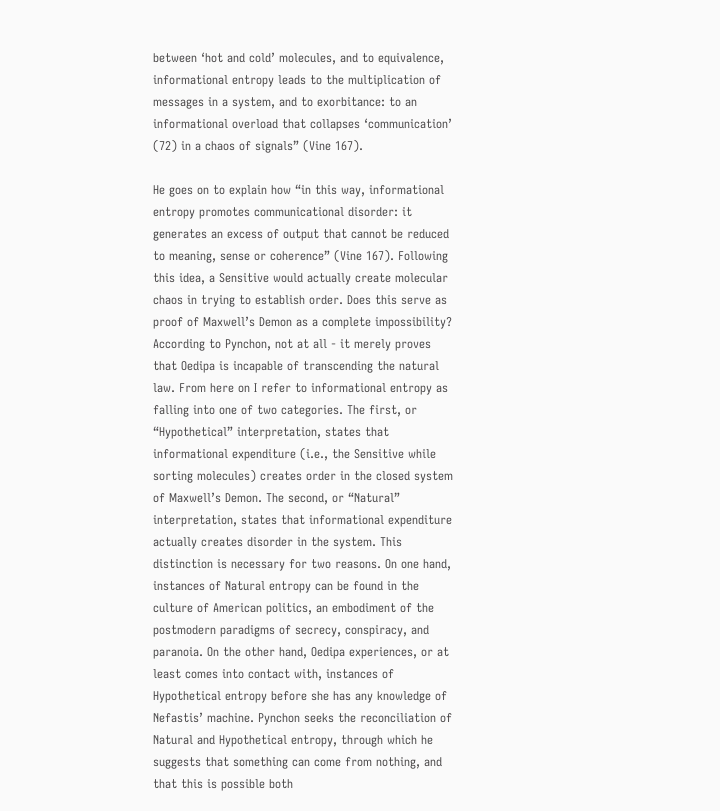between ‘hot and cold’ molecules, and to equivalence, informational entropy leads to the multiplication of messages in a system, and to exorbitance: to an informational overload that collapses ‘communication’ (72) in a chaos of signals” (Vine 167).

He goes on to explain how “in this way, informational entropy promotes communicational disorder: it generates an excess of output that cannot be reduced to meaning, sense or coherence” (Vine 167). Following this idea, a Sensitive would actually create molecular chaos in trying to establish order. Does this serve as proof of Maxwell’s Demon as a complete impossibility? According to Pynchon, not at all - it merely proves that Oedipa is incapable of transcending the natural law. From here on I refer to informational entropy as falling into one of two categories. The first, or “Hypothetical” interpretation, states that informational expenditure (i.e., the Sensitive while sorting molecules) creates order in the closed system of Maxwell’s Demon. The second, or “Natural” interpretation, states that informational expenditure actually creates disorder in the system. This distinction is necessary for two reasons. On one hand, instances of Natural entropy can be found in the culture of American politics, an embodiment of the postmodern paradigms of secrecy, conspiracy, and paranoia. On the other hand, Oedipa experiences, or at least comes into contact with, instances of Hypothetical entropy before she has any knowledge of Nefastis’ machine. Pynchon seeks the reconciliation of Natural and Hypothetical entropy, through which he suggests that something can come from nothing, and that this is possible both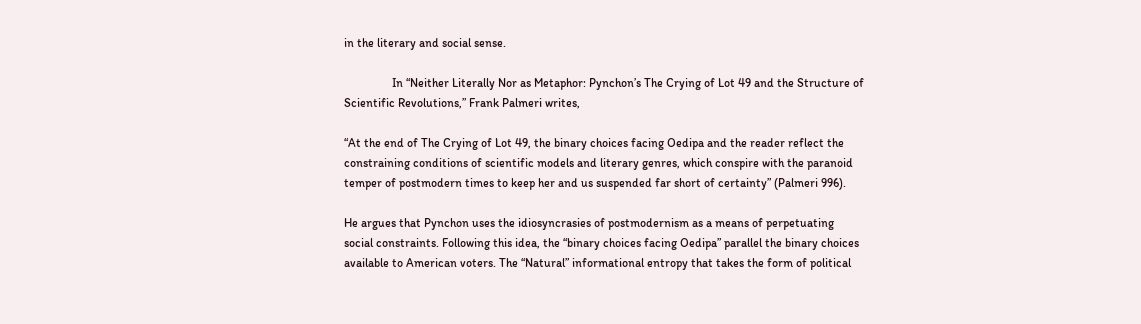in the literary and social sense.

                In “Neither Literally Nor as Metaphor: Pynchon’s The Crying of Lot 49 and the Structure of Scientific Revolutions,” Frank Palmeri writes,

“At the end of The Crying of Lot 49, the binary choices facing Oedipa and the reader reflect the constraining conditions of scientific models and literary genres, which conspire with the paranoid temper of postmodern times to keep her and us suspended far short of certainty” (Palmeri 996).

He argues that Pynchon uses the idiosyncrasies of postmodernism as a means of perpetuating social constraints. Following this idea, the “binary choices facing Oedipa” parallel the binary choices available to American voters. The “Natural” informational entropy that takes the form of political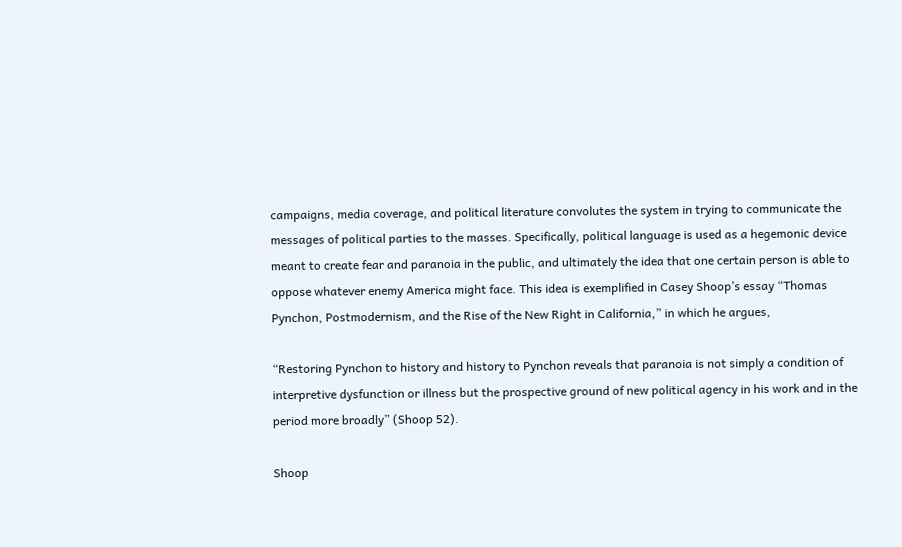campaigns, media coverage, and political literature convolutes the system in trying to communicate the messages of political parties to the masses. Specifically, political language is used as a hegemonic device meant to create fear and paranoia in the public, and ultimately the idea that one certain person is able to oppose whatever enemy America might face. This idea is exemplified in Casey Shoop’s essay “Thomas Pynchon, Postmodernism, and the Rise of the New Right in California,” in which he argues,

“Restoring Pynchon to history and history to Pynchon reveals that paranoia is not simply a condition of interpretive dysfunction or illness but the prospective ground of new political agency in his work and in the period more broadly” (Shoop 52).

Shoop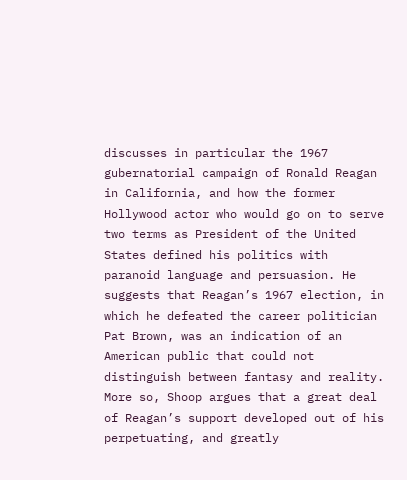discusses in particular the 1967 gubernatorial campaign of Ronald Reagan in California, and how the former Hollywood actor who would go on to serve two terms as President of the United States defined his politics with paranoid language and persuasion. He suggests that Reagan’s 1967 election, in which he defeated the career politician Pat Brown, was an indication of an American public that could not distinguish between fantasy and reality. More so, Shoop argues that a great deal of Reagan’s support developed out of his perpetuating, and greatly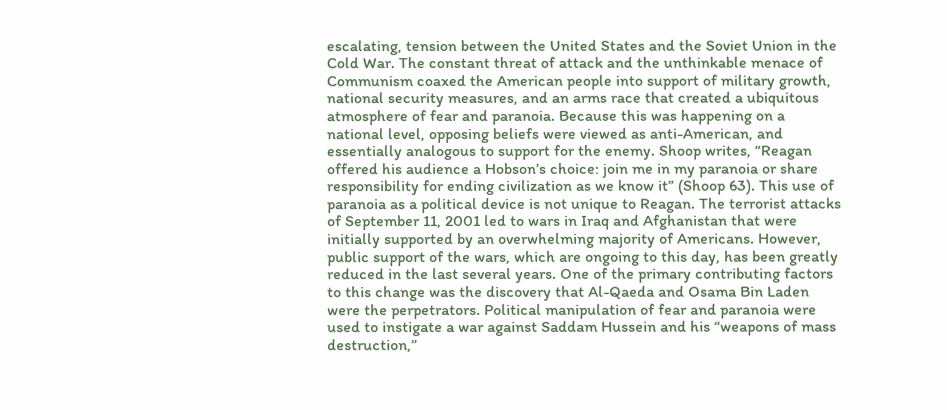escalating, tension between the United States and the Soviet Union in the Cold War. The constant threat of attack and the unthinkable menace of Communism coaxed the American people into support of military growth, national security measures, and an arms race that created a ubiquitous atmosphere of fear and paranoia. Because this was happening on a national level, opposing beliefs were viewed as anti-American, and essentially analogous to support for the enemy. Shoop writes, “Reagan offered his audience a Hobson’s choice: join me in my paranoia or share responsibility for ending civilization as we know it” (Shoop 63). This use of paranoia as a political device is not unique to Reagan. The terrorist attacks of September 11, 2001 led to wars in Iraq and Afghanistan that were initially supported by an overwhelming majority of Americans. However, public support of the wars, which are ongoing to this day, has been greatly reduced in the last several years. One of the primary contributing factors to this change was the discovery that Al-Qaeda and Osama Bin Laden were the perpetrators. Political manipulation of fear and paranoia were used to instigate a war against Saddam Hussein and his “weapons of mass destruction,”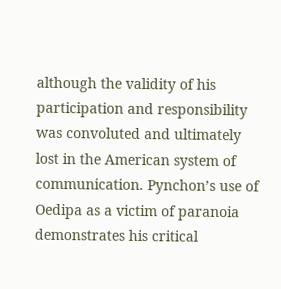although the validity of his participation and responsibility was convoluted and ultimately lost in the American system of communication. Pynchon’s use of Oedipa as a victim of paranoia demonstrates his critical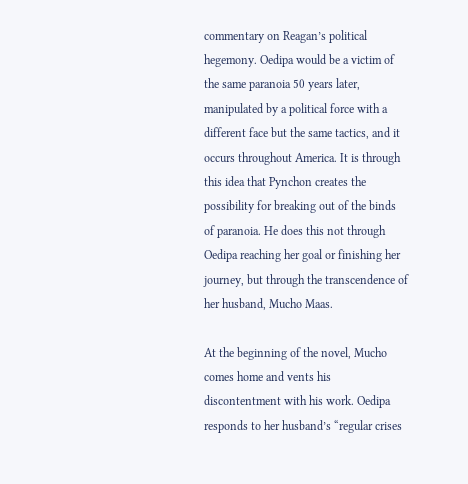commentary on Reagan’s political hegemony. Oedipa would be a victim of the same paranoia 50 years later, manipulated by a political force with a different face but the same tactics, and it occurs throughout America. It is through this idea that Pynchon creates the possibility for breaking out of the binds of paranoia. He does this not through Oedipa reaching her goal or finishing her journey, but through the transcendence of her husband, Mucho Maas.

At the beginning of the novel, Mucho comes home and vents his discontentment with his work. Oedipa responds to her husband’s “regular crises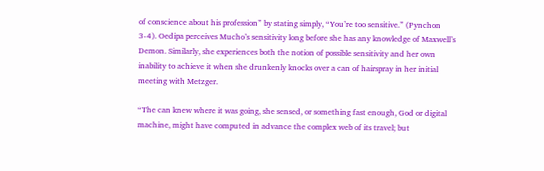of conscience about his profession” by stating simply, “You’re too sensitive.” (Pynchon 3-4). Oedipa perceives Mucho’s sensitivity long before she has any knowledge of Maxwell’s Demon. Similarly, she experiences both the notion of possible sensitivity and her own inability to achieve it when she drunkenly knocks over a can of hairspray in her initial meeting with Metzger.

“The can knew where it was going, she sensed, or something fast enough, God or digital machine, might have computed in advance the complex web of its travel; but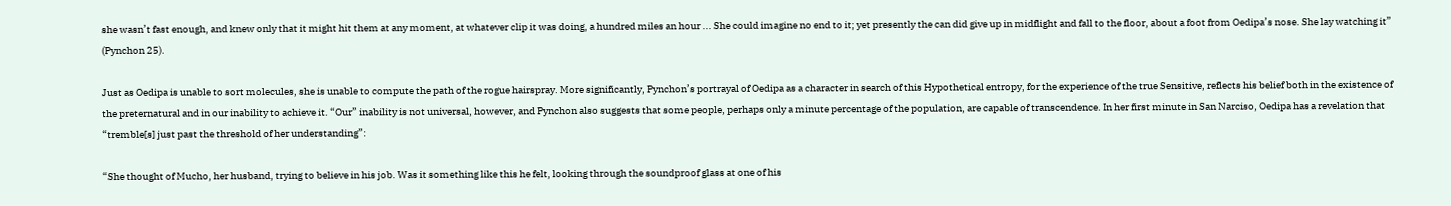she wasn’t fast enough, and knew only that it might hit them at any moment, at whatever clip it was doing, a hundred miles an hour ... She could imagine no end to it; yet presently the can did give up in midflight and fall to the floor, about a foot from Oedipa’s nose. She lay watching it” (Pynchon 25).

Just as Oedipa is unable to sort molecules, she is unable to compute the path of the rogue hairspray. More significantly, Pynchon’s portrayal of Oedipa as a character in search of this Hypothetical entropy, for the experience of the true Sensitive, reflects his belief both in the existence of the preternatural and in our inability to achieve it. “Our” inability is not universal, however, and Pynchon also suggests that some people, perhaps only a minute percentage of the population, are capable of transcendence. In her first minute in San Narciso, Oedipa has a revelation that “tremble[s] just past the threshold of her understanding”:

“She thought of Mucho, her husband, trying to believe in his job. Was it something like this he felt, looking through the soundproof glass at one of his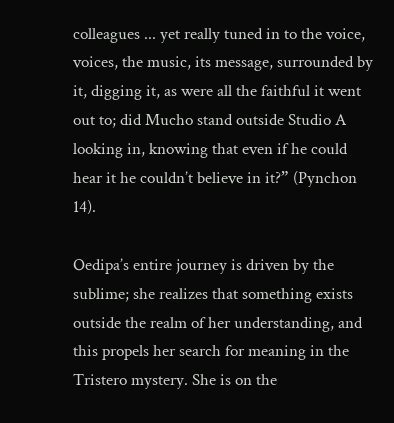colleagues ... yet really tuned in to the voice, voices, the music, its message, surrounded by it, digging it, as were all the faithful it went out to; did Mucho stand outside Studio A looking in, knowing that even if he could hear it he couldn’t believe in it?” (Pynchon 14).

Oedipa’s entire journey is driven by the sublime; she realizes that something exists outside the realm of her understanding, and this propels her search for meaning in the Tristero mystery. She is on the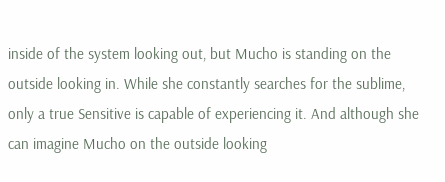inside of the system looking out, but Mucho is standing on the outside looking in. While she constantly searches for the sublime, only a true Sensitive is capable of experiencing it. And although she can imagine Mucho on the outside looking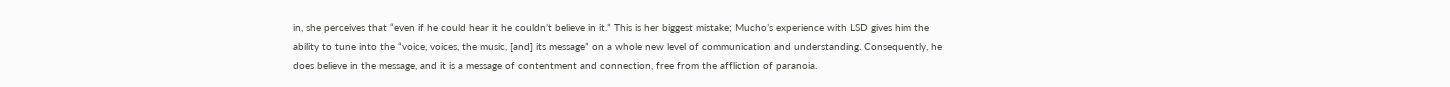in, she perceives that “even if he could hear it he couldn’t believe in it.” This is her biggest mistake; Mucho’s experience with LSD gives him the ability to tune into the “voice, voices, the music, [and] its message” on a whole new level of communication and understanding. Consequently, he does believe in the message, and it is a message of contentment and connection, free from the affliction of paranoia.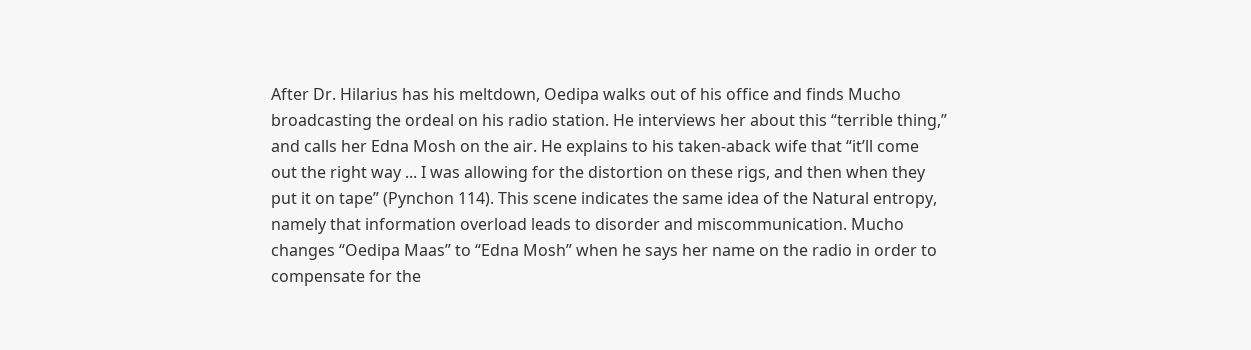After Dr. Hilarius has his meltdown, Oedipa walks out of his office and finds Mucho broadcasting the ordeal on his radio station. He interviews her about this “terrible thing,” and calls her Edna Mosh on the air. He explains to his taken-aback wife that “it’ll come out the right way ... I was allowing for the distortion on these rigs, and then when they put it on tape” (Pynchon 114). This scene indicates the same idea of the Natural entropy, namely that information overload leads to disorder and miscommunication. Mucho changes “Oedipa Maas” to “Edna Mosh” when he says her name on the radio in order to compensate for the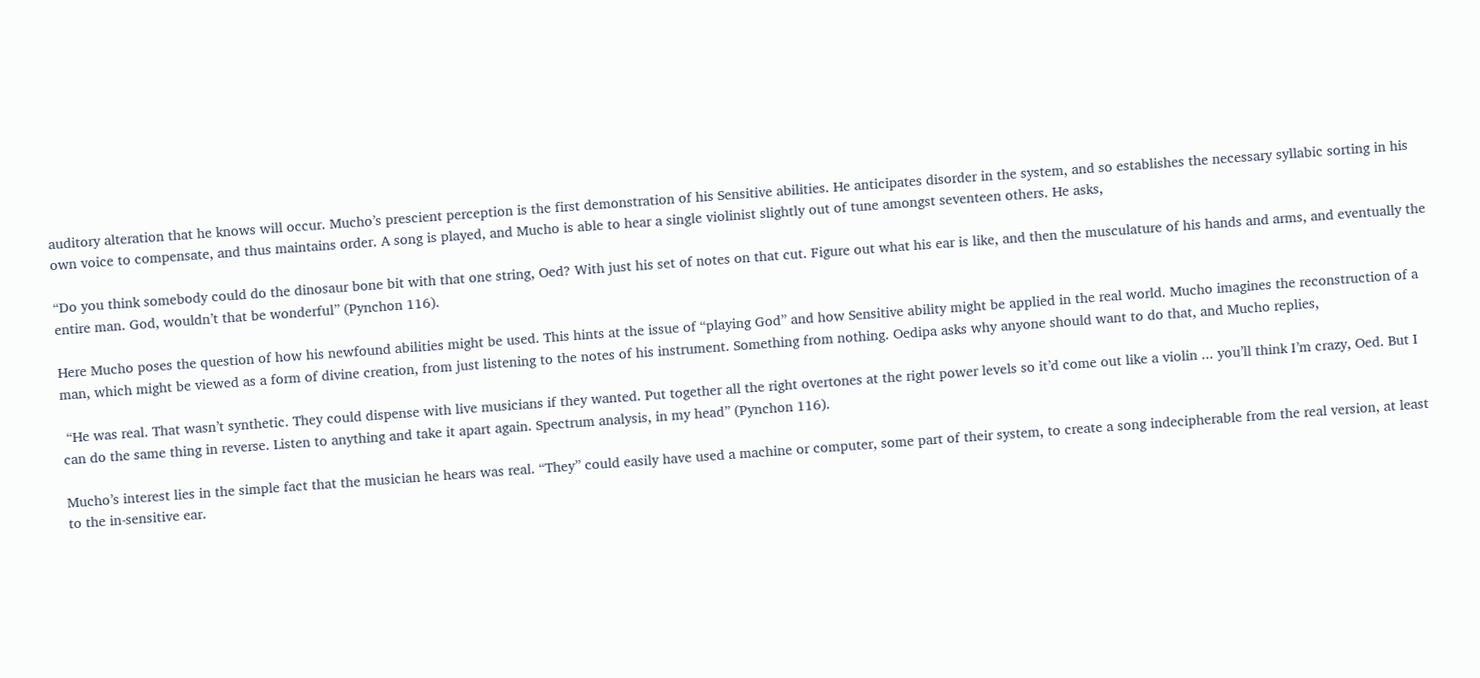auditory alteration that he knows will occur. Mucho’s prescient perception is the first demonstration of his Sensitive abilities. He anticipates disorder in the system, and so establishes the necessary syllabic sorting in his own voice to compensate, and thus maintains order. A song is played, and Mucho is able to hear a single violinist slightly out of tune amongst seventeen others. He asks,

“Do you think somebody could do the dinosaur bone bit with that one string, Oed? With just his set of notes on that cut. Figure out what his ear is like, and then the musculature of his hands and arms, and eventually the entire man. God, wouldn’t that be wonderful” (Pynchon 116).

Here Mucho poses the question of how his newfound abilities might be used. This hints at the issue of “playing God” and how Sensitive ability might be applied in the real world. Mucho imagines the reconstruction of a man, which might be viewed as a form of divine creation, from just listening to the notes of his instrument. Something from nothing. Oedipa asks why anyone should want to do that, and Mucho replies,

 “He was real. That wasn’t synthetic. They could dispense with live musicians if they wanted. Put together all the right overtones at the right power levels so it’d come out like a violin ... you’ll think I’m crazy, Oed. But I can do the same thing in reverse. Listen to anything and take it apart again. Spectrum analysis, in my head” (Pynchon 116).

Mucho’s interest lies in the simple fact that the musician he hears was real. “They” could easily have used a machine or computer, some part of their system, to create a song indecipherable from the real version, at least to the in-sensitive ear.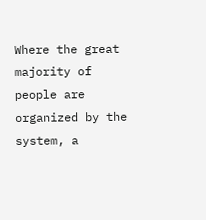Where the great majority of people are organized by the system, a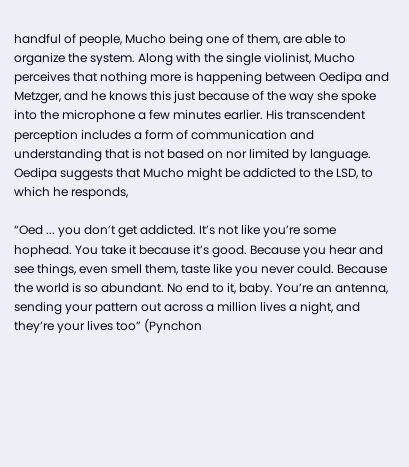handful of people, Mucho being one of them, are able to organize the system. Along with the single violinist, Mucho perceives that nothing more is happening between Oedipa and Metzger, and he knows this just because of the way she spoke into the microphone a few minutes earlier. His transcendent perception includes a form of communication and understanding that is not based on nor limited by language. Oedipa suggests that Mucho might be addicted to the LSD, to which he responds,

“Oed ... you don’t get addicted. It’s not like you’re some hophead. You take it because it’s good. Because you hear and see things, even smell them, taste like you never could. Because the world is so abundant. No end to it, baby. You’re an antenna, sending your pattern out across a million lives a night, and they’re your lives too” (Pynchon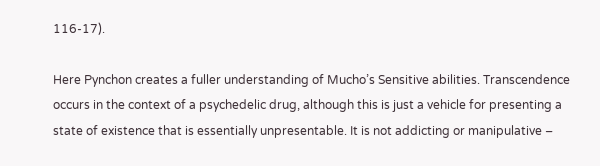116-17).

Here Pynchon creates a fuller understanding of Mucho’s Sensitive abilities. Transcendence occurs in the context of a psychedelic drug, although this is just a vehicle for presenting a state of existence that is essentially unpresentable. It is not addicting or manipulative –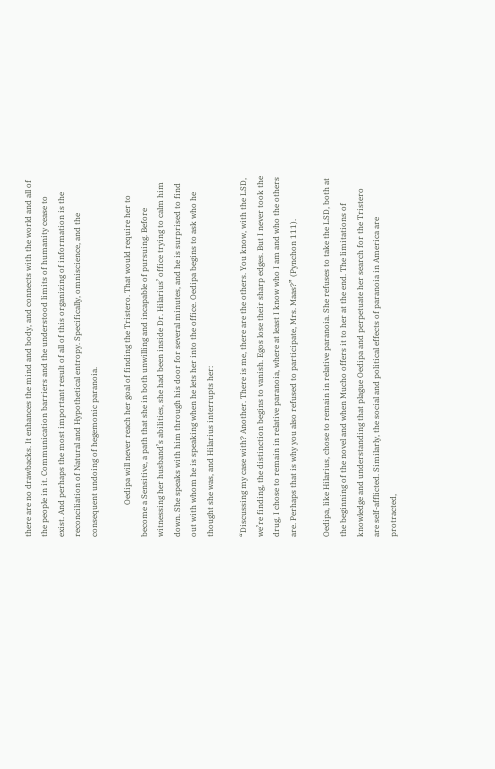there are no drawbacks. It enhances the mind and body, and connects with the world and all of the people in it. Communication barriers and the understood limits of humanity cease to exist. And perhaps the most important result of all of this organizing of information is the reconciliation of Natural and Hypothetical entropy. Specifically, omniscience, and the consequent undoing of hegemonic paranoia.

                Oedipa will never reach her goal of finding the Tristero. That would require her to become a Sensitive, a path that she in both unwilling and incapable of pursuing. Before witnessing her husband’s abilities, she had been inside Dr. Hilarius’ office trying to calm him down. She speaks with him through his door for several minutes, and he is surprised to find out with whom he is speaking when he lets her into the office. Oedipa begins to ask who he thought she was, and Hilarius interrupts her:

“Discussing my case with? Another. There is me, there are the others. You know, with the LSD, we’re finding, the distinction begins to vanish. Egos lose their sharp edges. But I never took the drug, I chose to remain in relative paranoia, where at least I know who I am and who the others are. Perhaps that is why you also refused to participate, Mrs. Maas?” (Pynchon 111).

Oedipa, like Hilarius, chose to remain in relative paranoia. She refuses to take the LSD, both at the beginning of the novel and when Mucho offers it to her at the end. The limitations of knowledge and understanding that plague Oedipa and perpetuate her search for the Tristero are self-afflicted. Similarly, the social and political effects of paranoia in America are protracted,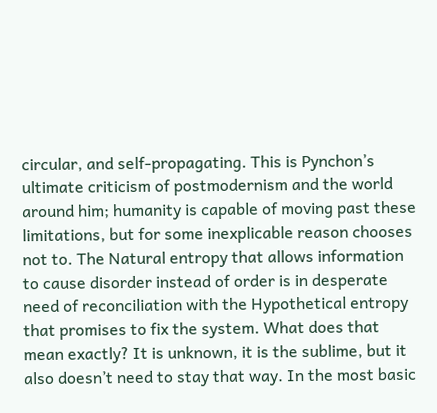circular, and self-propagating. This is Pynchon’s ultimate criticism of postmodernism and the world around him; humanity is capable of moving past these limitations, but for some inexplicable reason chooses not to. The Natural entropy that allows information to cause disorder instead of order is in desperate need of reconciliation with the Hypothetical entropy that promises to fix the system. What does that mean exactly? It is unknown, it is the sublime, but it also doesn’t need to stay that way. In the most basic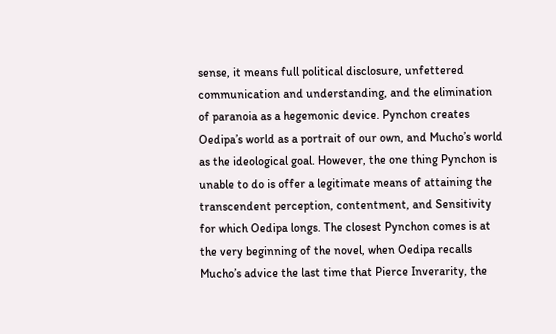sense, it means full political disclosure, unfettered communication and understanding, and the elimination of paranoia as a hegemonic device. Pynchon creates Oedipa’s world as a portrait of our own, and Mucho’s world as the ideological goal. However, the one thing Pynchon is unable to do is offer a legitimate means of attaining the transcendent perception, contentment, and Sensitivity for which Oedipa longs. The closest Pynchon comes is at the very beginning of the novel, when Oedipa recalls Mucho’s advice the last time that Pierce Inverarity, the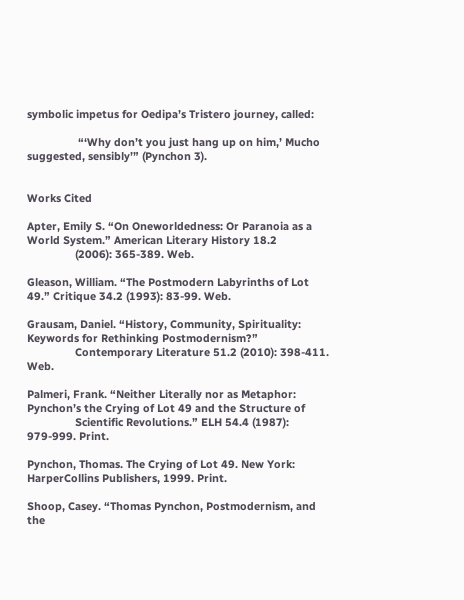symbolic impetus for Oedipa’s Tristero journey, called:

                 “‘Why don’t you just hang up on him,’ Mucho suggested, sensibly’” (Pynchon 3).


Works Cited

Apter, Emily S. “On Oneworldedness: Or Paranoia as a World System.” American Literary History 18.2
                (2006): 365-389. Web.

Gleason, William. “The Postmodern Labyrinths of Lot 49.” Critique 34.2 (1993): 83-99. Web.

Grausam, Daniel. “History, Community, Spirituality: Keywords for Rethinking Postmodernism?”
                Contemporary Literature 51.2 (2010): 398-411. Web.

Palmeri, Frank. “Neither Literally nor as Metaphor: Pynchon’s the Crying of Lot 49 and the Structure of
                Scientific Revolutions.” ELH 54.4 (1987): 979-999. Print.

Pynchon, Thomas. The Crying of Lot 49. New York: HarperCollins Publishers, 1999. Print.

Shoop, Casey. “Thomas Pynchon, Postmodernism, and the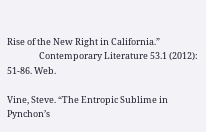Rise of the New Right in California.”
                Contemporary Literature 53.1 (2012): 51-86. Web.

Vine, Steve. “The Entropic Sublime in Pynchon’s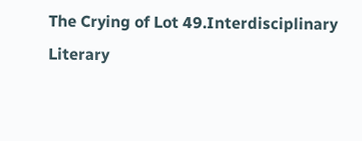The Crying of Lot 49.Interdisciplinary Literary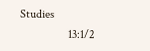Studies
                13:1/2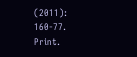(2011): 160-77. Print.